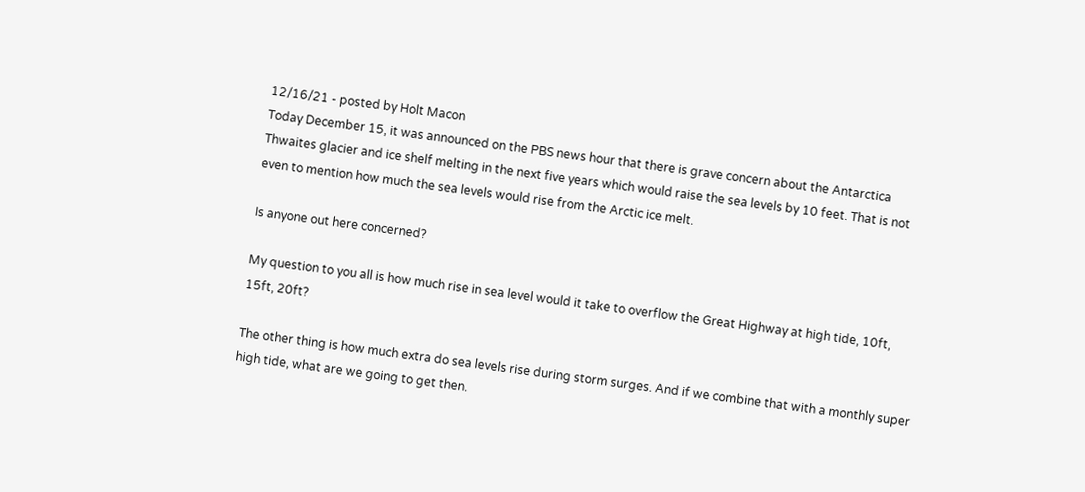12/16/21 - posted by Holt Macon
Today December 15, it was announced on the PBS news hour that there is grave concern about the Antarctica Thwaites glacier and ice shelf melting in the next five years which would raise the sea levels by 10 feet. That is not even to mention how much the sea levels would rise from the Arctic ice melt.

Is anyone out here concerned?

My question to you all is how much rise in sea level would it take to overflow the Great Highway at high tide, 10ft, 15ft, 20ft?

The other thing is how much extra do sea levels rise during storm surges. And if we combine that with a monthly super high tide, what are we going to get then.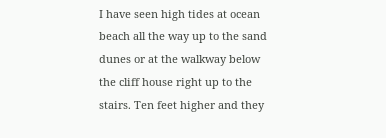I have seen high tides at ocean beach all the way up to the sand dunes or at the walkway below the cliff house right up to the stairs. Ten feet higher and they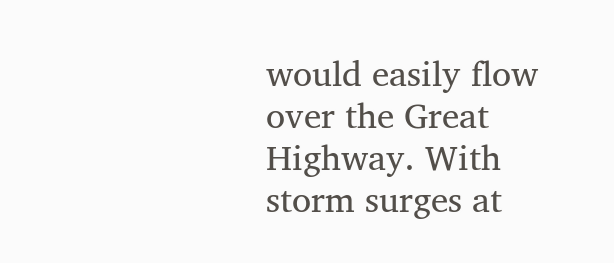would easily flow over the Great Highway. With storm surges at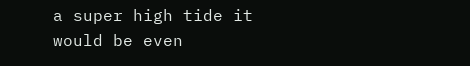a super high tide it would be even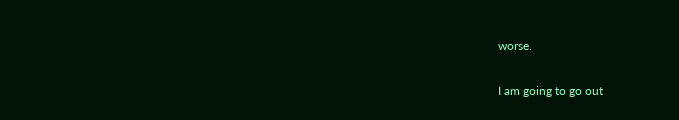worse.

I am going to go out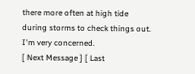there more often at high tide during storms to check things out. I'm very concerned.
[ Next Message ] [ Last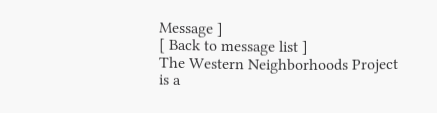Message ]
[ Back to message list ]
The Western Neighborhoods Project is a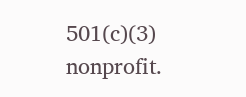501(c)(3) nonprofit.